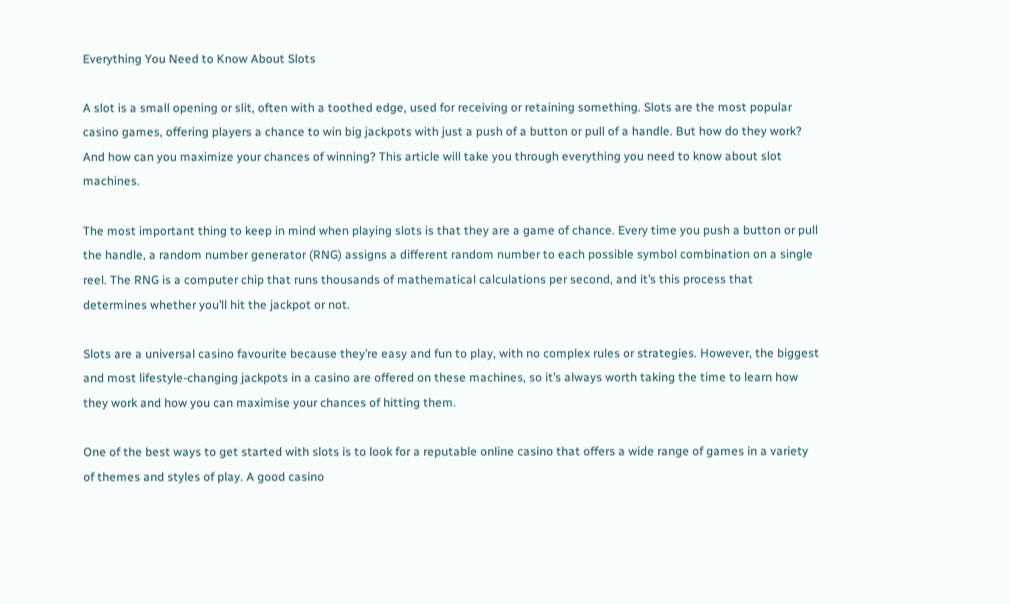Everything You Need to Know About Slots

A slot is a small opening or slit, often with a toothed edge, used for receiving or retaining something. Slots are the most popular casino games, offering players a chance to win big jackpots with just a push of a button or pull of a handle. But how do they work? And how can you maximize your chances of winning? This article will take you through everything you need to know about slot machines.

The most important thing to keep in mind when playing slots is that they are a game of chance. Every time you push a button or pull the handle, a random number generator (RNG) assigns a different random number to each possible symbol combination on a single reel. The RNG is a computer chip that runs thousands of mathematical calculations per second, and it’s this process that determines whether you’ll hit the jackpot or not.

Slots are a universal casino favourite because they’re easy and fun to play, with no complex rules or strategies. However, the biggest and most lifestyle-changing jackpots in a casino are offered on these machines, so it’s always worth taking the time to learn how they work and how you can maximise your chances of hitting them.

One of the best ways to get started with slots is to look for a reputable online casino that offers a wide range of games in a variety of themes and styles of play. A good casino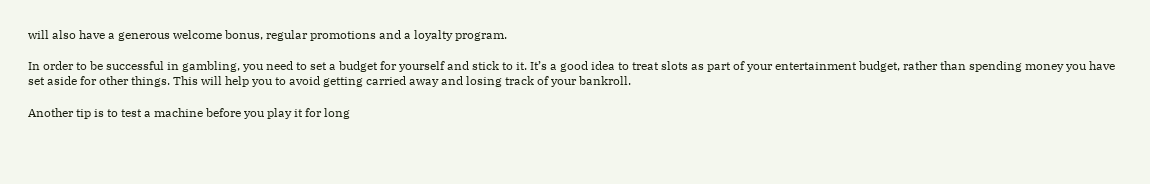will also have a generous welcome bonus, regular promotions and a loyalty program.

In order to be successful in gambling, you need to set a budget for yourself and stick to it. It’s a good idea to treat slots as part of your entertainment budget, rather than spending money you have set aside for other things. This will help you to avoid getting carried away and losing track of your bankroll.

Another tip is to test a machine before you play it for long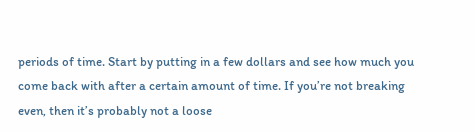periods of time. Start by putting in a few dollars and see how much you come back with after a certain amount of time. If you’re not breaking even, then it’s probably not a loose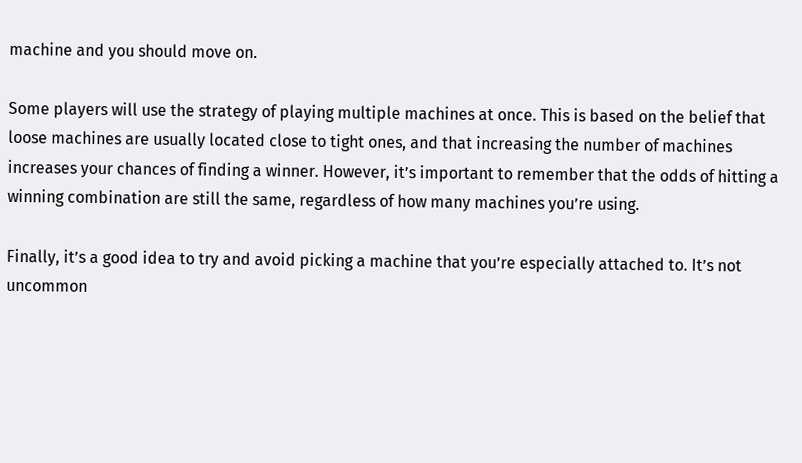machine and you should move on.

Some players will use the strategy of playing multiple machines at once. This is based on the belief that loose machines are usually located close to tight ones, and that increasing the number of machines increases your chances of finding a winner. However, it’s important to remember that the odds of hitting a winning combination are still the same, regardless of how many machines you’re using.

Finally, it’s a good idea to try and avoid picking a machine that you’re especially attached to. It’s not uncommon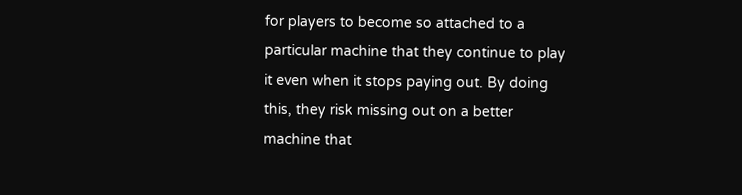for players to become so attached to a particular machine that they continue to play it even when it stops paying out. By doing this, they risk missing out on a better machine that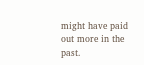might have paid out more in the past.